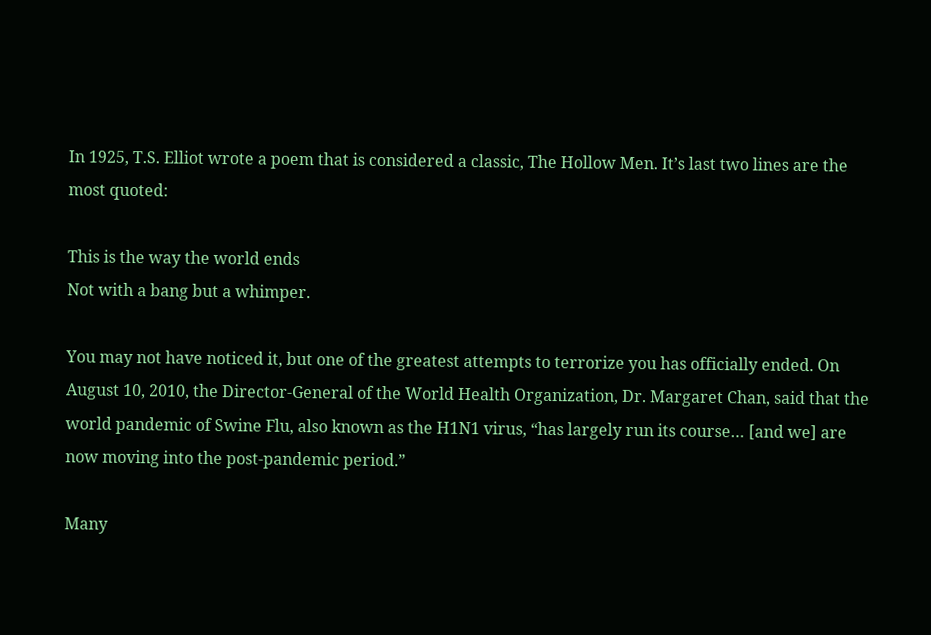In 1925, T.S. Elliot wrote a poem that is considered a classic, The Hollow Men. It’s last two lines are the most quoted:

This is the way the world ends
Not with a bang but a whimper.

You may not have noticed it, but one of the greatest attempts to terrorize you has officially ended. On August 10, 2010, the Director-General of the World Health Organization, Dr. Margaret Chan, said that the world pandemic of Swine Flu, also known as the H1N1 virus, “has largely run its course… [and we] are now moving into the post-pandemic period.”

Many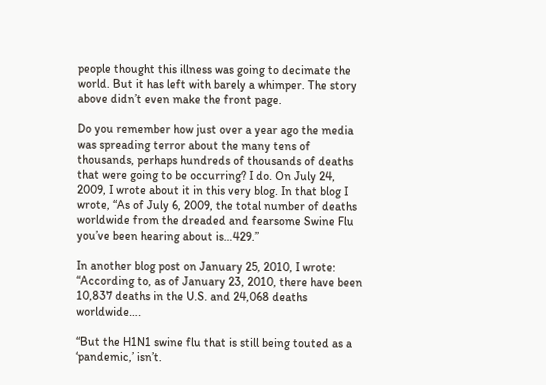people thought this illness was going to decimate the world. But it has left with barely a whimper. The story above didn’t even make the front page.

Do you remember how just over a year ago the media was spreading terror about the many tens of thousands, perhaps hundreds of thousands of deaths that were going to be occurring? I do. On July 24, 2009, I wrote about it in this very blog. In that blog I wrote, “As of July 6, 2009, the total number of deaths worldwide from the dreaded and fearsome Swine Flu you’ve been hearing about is…429.”

In another blog post on January 25, 2010, I wrote: “According to, as of January 23, 2010, there have been 10,837 deaths in the U.S. and 24,068 deaths worldwide….

“But the H1N1 swine flu that is still being touted as a ‘pandemic,’ isn’t.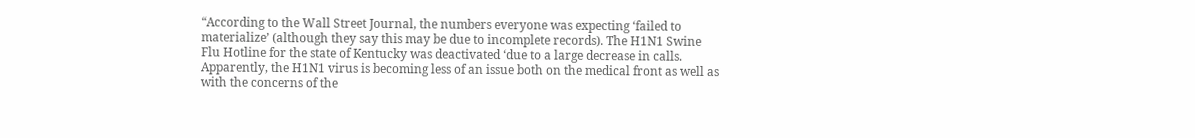“According to the Wall Street Journal, the numbers everyone was expecting ‘failed to materialize’ (although they say this may be due to incomplete records). The H1N1 Swine Flu Hotline for the state of Kentucky was deactivated ‘due to a large decrease in calls. Apparently, the H1N1 virus is becoming less of an issue both on the medical front as well as with the concerns of the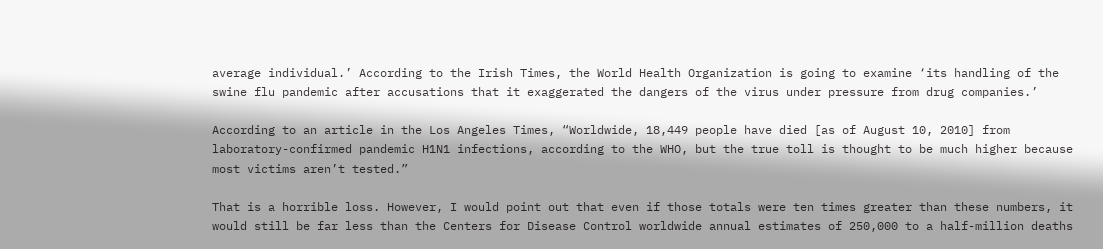average individual.’ According to the Irish Times, the World Health Organization is going to examine ‘its handling of the swine flu pandemic after accusations that it exaggerated the dangers of the virus under pressure from drug companies.’

According to an article in the Los Angeles Times, “Worldwide, 18,449 people have died [as of August 10, 2010] from laboratory-confirmed pandemic H1N1 infections, according to the WHO, but the true toll is thought to be much higher because most victims aren’t tested.”

That is a horrible loss. However, I would point out that even if those totals were ten times greater than these numbers, it would still be far less than the Centers for Disease Control worldwide annual estimates of 250,000 to a half-million deaths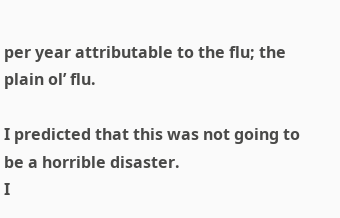per year attributable to the flu; the plain ol’ flu.

I predicted that this was not going to be a horrible disaster.
I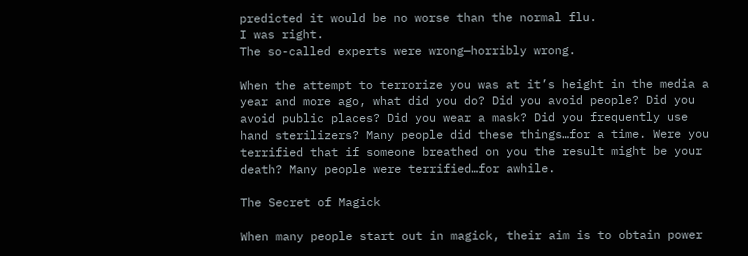predicted it would be no worse than the normal flu.
I was right.
The so-called experts were wrong—horribly wrong.

When the attempt to terrorize you was at it’s height in the media a year and more ago, what did you do? Did you avoid people? Did you avoid public places? Did you wear a mask? Did you frequently use hand sterilizers? Many people did these things…for a time. Were you terrified that if someone breathed on you the result might be your death? Many people were terrified…for awhile.

The Secret of Magick

When many people start out in magick, their aim is to obtain power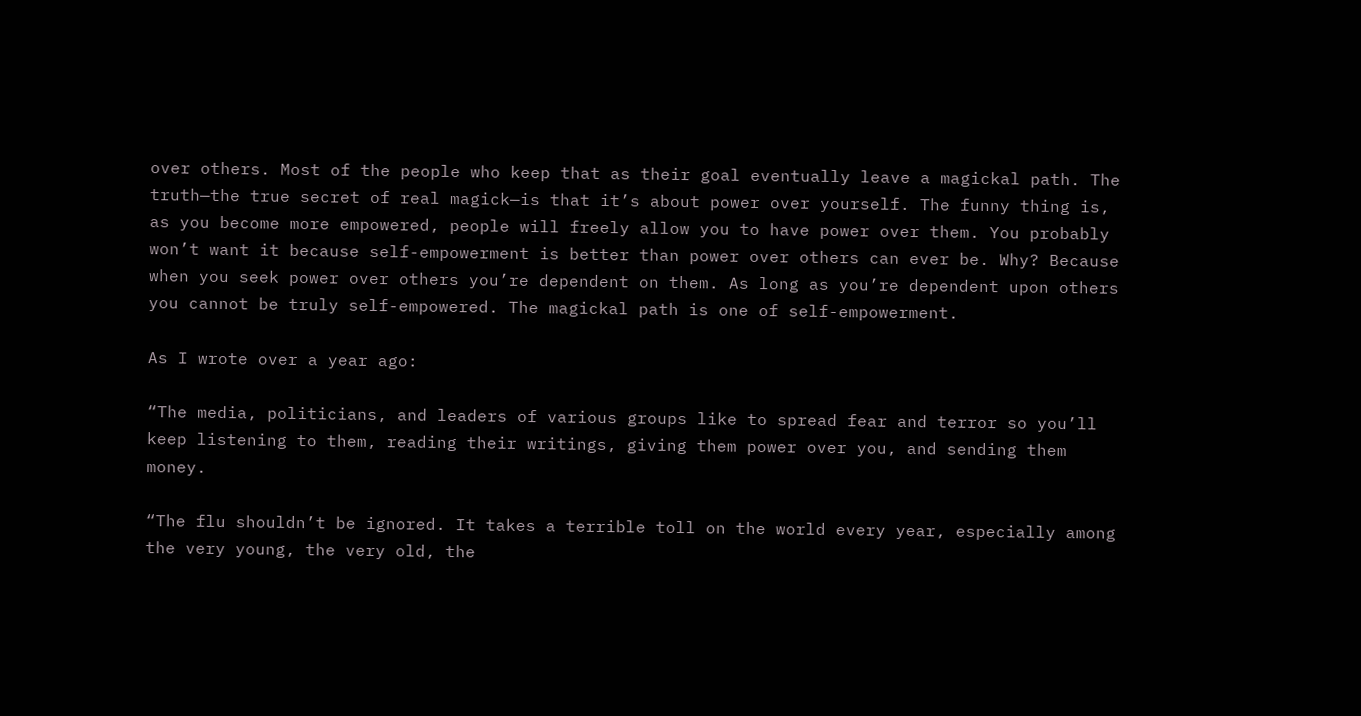over others. Most of the people who keep that as their goal eventually leave a magickal path. The truth—the true secret of real magick—is that it’s about power over yourself. The funny thing is, as you become more empowered, people will freely allow you to have power over them. You probably won’t want it because self-empowerment is better than power over others can ever be. Why? Because when you seek power over others you’re dependent on them. As long as you’re dependent upon others you cannot be truly self-empowered. The magickal path is one of self-empowerment.

As I wrote over a year ago:

“The media, politicians, and leaders of various groups like to spread fear and terror so you’ll keep listening to them, reading their writings, giving them power over you, and sending them money.

“The flu shouldn’t be ignored. It takes a terrible toll on the world every year, especially among the very young, the very old, the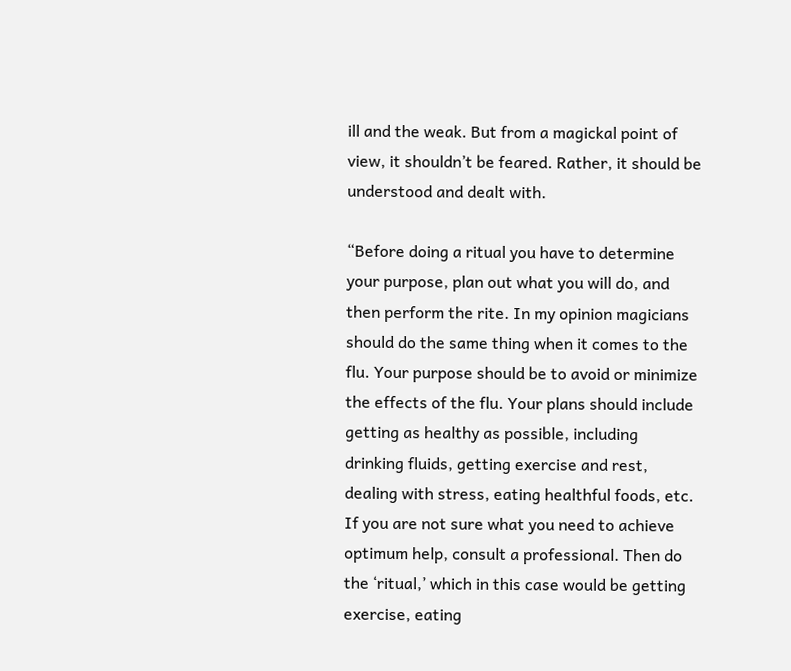ill and the weak. But from a magickal point of view, it shouldn’t be feared. Rather, it should be understood and dealt with.

“Before doing a ritual you have to determine your purpose, plan out what you will do, and then perform the rite. In my opinion magicians should do the same thing when it comes to the flu. Your purpose should be to avoid or minimize the effects of the flu. Your plans should include getting as healthy as possible, including drinking fluids, getting exercise and rest, dealing with stress, eating healthful foods, etc. If you are not sure what you need to achieve optimum help, consult a professional. Then do the ‘ritual,’ which in this case would be getting exercise, eating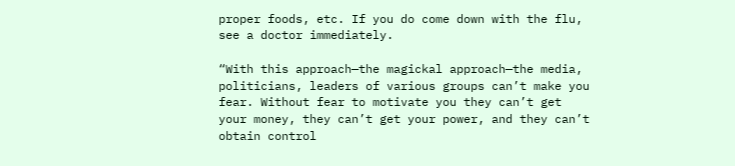proper foods, etc. If you do come down with the flu, see a doctor immediately.

“With this approach—the magickal approach—the media, politicians, leaders of various groups can’t make you fear. Without fear to motivate you they can’t get your money, they can’t get your power, and they can’t obtain control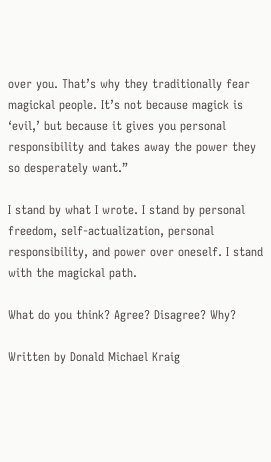over you. That’s why they traditionally fear magickal people. It’s not because magick is ‘evil,’ but because it gives you personal responsibility and takes away the power they so desperately want.”

I stand by what I wrote. I stand by personal freedom, self-actualization, personal responsibility, and power over oneself. I stand with the magickal path.

What do you think? Agree? Disagree? Why?

Written by Donald Michael Kraig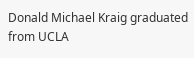Donald Michael Kraig graduated from UCLA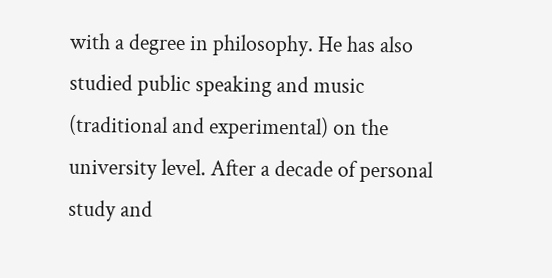with a degree in philosophy. He has also studied public speaking and music (traditional and experimental) on the university level. After a decade of personal study and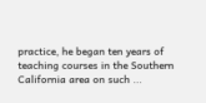practice, he began ten years of teaching courses in the Southern California area on such ...